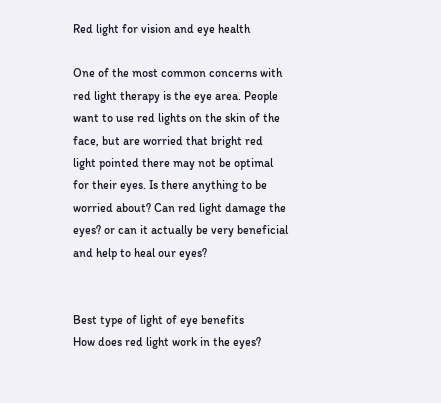Red light for vision and eye health

One of the most common concerns with red light therapy is the eye area. People want to use red lights on the skin of the face, but are worried that bright red light pointed there may not be optimal for their eyes. Is there anything to be worried about? Can red light damage the eyes? or can it actually be very beneficial and help to heal our eyes?


Best type of light of eye benefits
How does red light work in the eyes?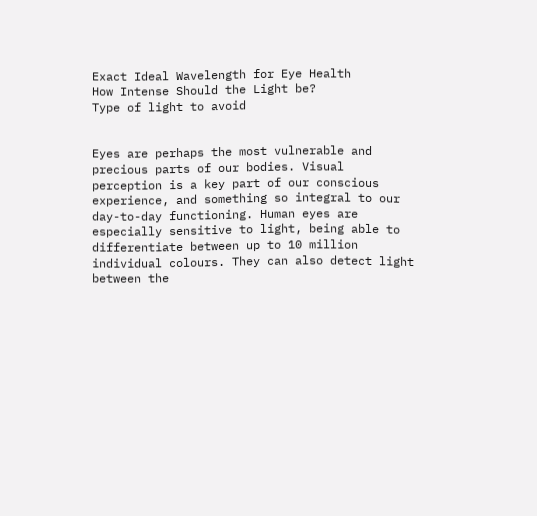Exact Ideal Wavelength for Eye Health
How Intense Should the Light be?
Type of light to avoid


Eyes are perhaps the most vulnerable and precious parts of our bodies. Visual perception is a key part of our conscious experience, and something so integral to our day-to-day functioning. Human eyes are especially sensitive to light, being able to differentiate between up to 10 million individual colours. They can also detect light between the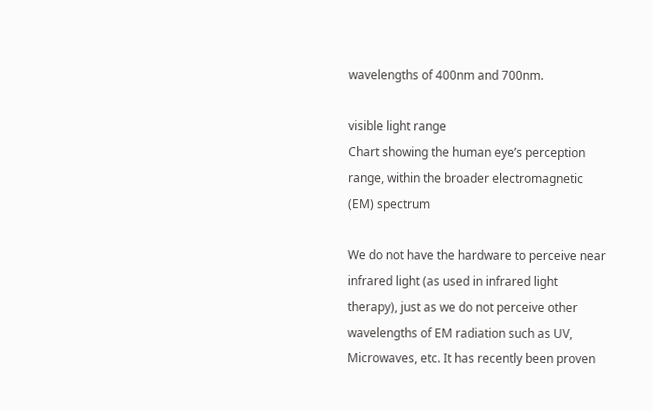wavelengths of 400nm and 700nm.

visible light range
Chart showing the human eye’s perception range, within the broader electromagnetic (EM) spectrum

We do not have the hardware to perceive near infrared light (as used in infrared light therapy), just as we do not perceive other wavelengths of EM radiation such as UV, Microwaves, etc. It has recently been proven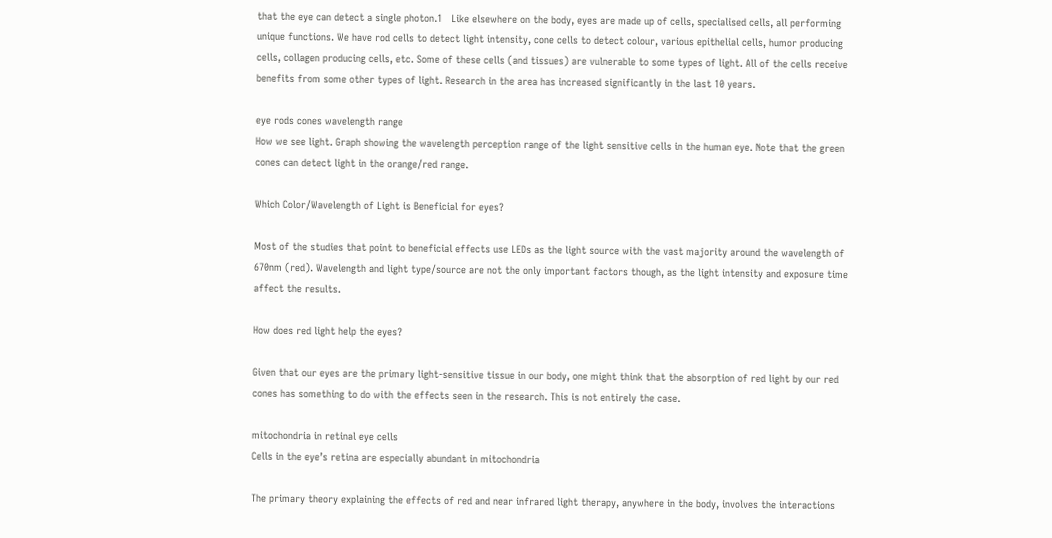that the eye can detect a single photon.1   Like elsewhere on the body, eyes are made up of cells, specialised cells, all performing unique functions. We have rod cells to detect light intensity, cone cells to detect colour, various epithelial cells, humor producing cells, collagen producing cells, etc. Some of these cells (and tissues) are vulnerable to some types of light. All of the cells receive benefits from some other types of light. Research in the area has increased significantly in the last 10 years.

eye rods cones wavelength range
How we see light. Graph showing the wavelength perception range of the light sensitive cells in the human eye. Note that the green cones can detect light in the orange/red range.

Which Color/Wavelength of Light is Beneficial for eyes?

Most of the studies that point to beneficial effects use LEDs as the light source with the vast majority around the wavelength of 670nm (red). Wavelength and light type/source are not the only important factors though, as the light intensity and exposure time affect the results.

How does red light help the eyes?

Given that our eyes are the primary light-sensitive tissue in our body, one might think that the absorption of red light by our red cones has something to do with the effects seen in the research. This is not entirely the case.

mitochondria in retinal eye cells
Cells in the eye’s retina are especially abundant in mitochondria

The primary theory explaining the effects of red and near infrared light therapy, anywhere in the body, involves the interactions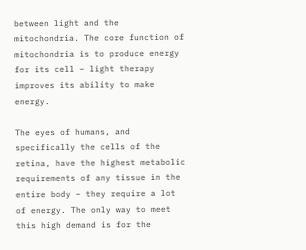between light and the mitochondria. The core function of mitochondria is to produce energy for its cell – light therapy improves its ability to make energy.

The eyes of humans, and specifically the cells of the retina, have the highest metabolic requirements of any tissue in the entire body – they require a lot of energy. The only way to meet this high demand is for the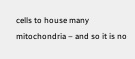cells to house many mitochondria – and so it is no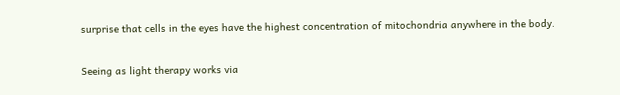surprise that cells in the eyes have the highest concentration of mitochondria anywhere in the body.

Seeing as light therapy works via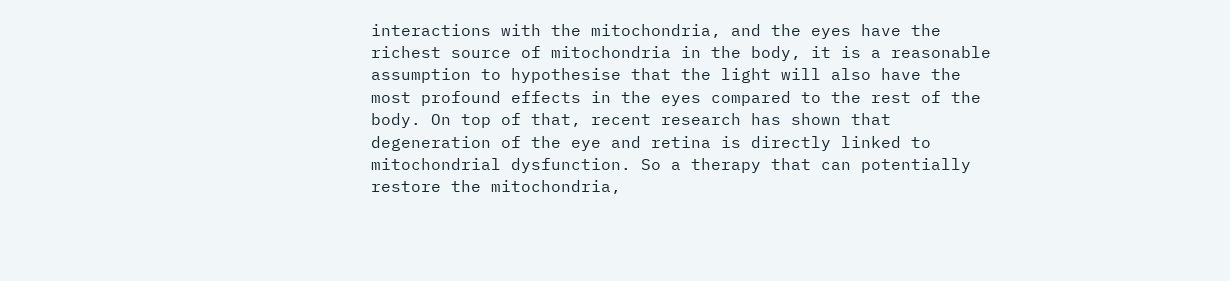interactions with the mitochondria, and the eyes have the richest source of mitochondria in the body, it is a reasonable assumption to hypothesise that the light will also have the most profound effects in the eyes compared to the rest of the body. On top of that, recent research has shown that degeneration of the eye and retina is directly linked to mitochondrial dysfunction. So a therapy that can potentially restore the mitochondria,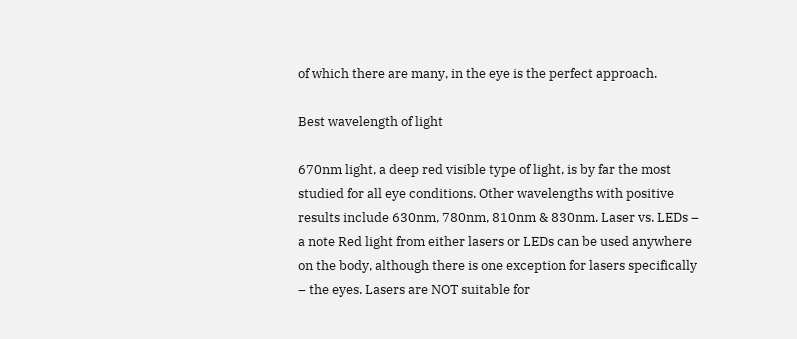of which there are many, in the eye is the perfect approach.

Best wavelength of light

670nm light, a deep red visible type of light, is by far the most studied for all eye conditions. Other wavelengths with positive results include 630nm, 780nm, 810nm & 830nm. Laser vs. LEDs – a note Red light from either lasers or LEDs can be used anywhere on the body, although there is one exception for lasers specifically – the eyes. Lasers are NOT suitable for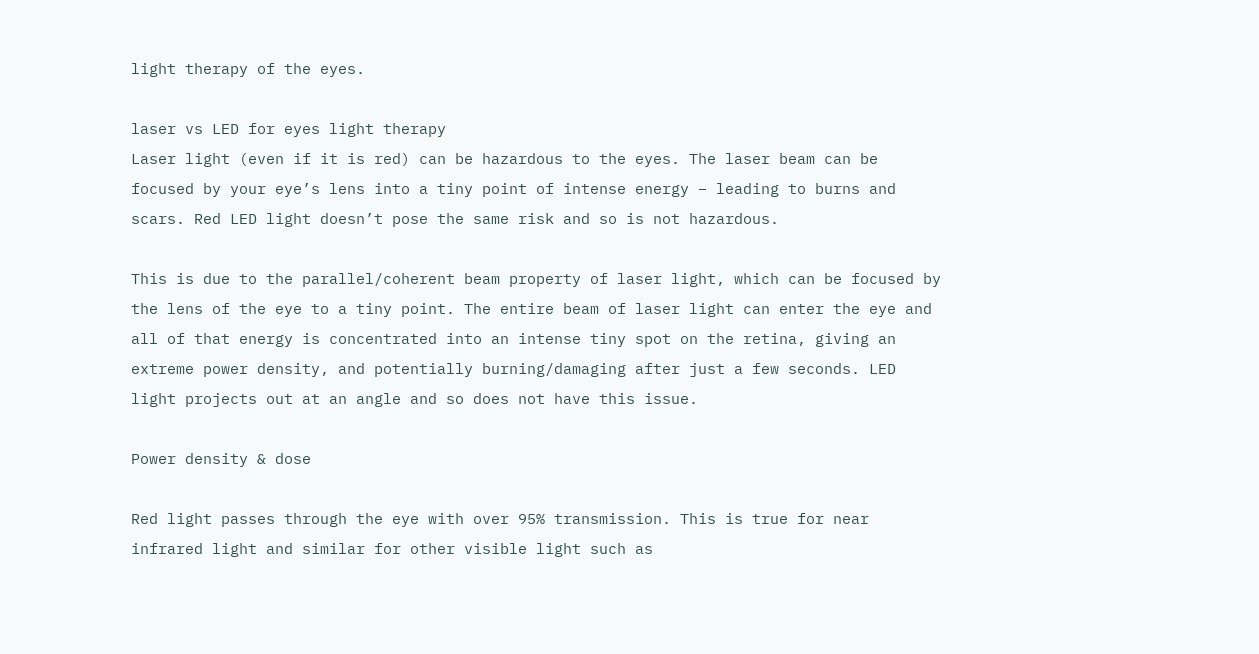light therapy of the eyes.

laser vs LED for eyes light therapy
Laser light (even if it is red) can be hazardous to the eyes. The laser beam can be focused by your eye’s lens into a tiny point of intense energy – leading to burns and scars. Red LED light doesn’t pose the same risk and so is not hazardous.

This is due to the parallel/coherent beam property of laser light, which can be focused by the lens of the eye to a tiny point. The entire beam of laser light can enter the eye and all of that energy is concentrated into an intense tiny spot on the retina, giving an extreme power density, and potentially burning/damaging after just a few seconds. LED light projects out at an angle and so does not have this issue.

Power density & dose

Red light passes through the eye with over 95% transmission. This is true for near infrared light and similar for other visible light such as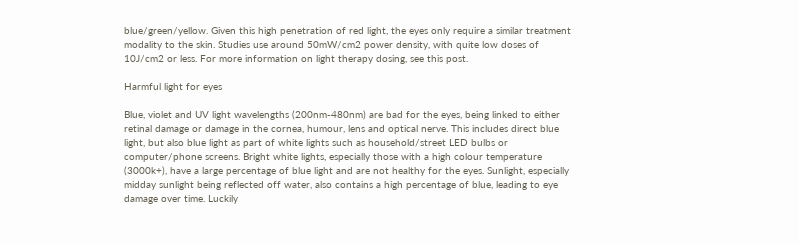blue/green/yellow. Given this high penetration of red light, the eyes only require a similar treatment modality to the skin. Studies use around 50mW/cm2 power density, with quite low doses of 10J/cm2 or less. For more information on light therapy dosing, see this post.

Harmful light for eyes

Blue, violet and UV light wavelengths (200nm-480nm) are bad for the eyes, being linked to either retinal damage or damage in the cornea, humour, lens and optical nerve. This includes direct blue light, but also blue light as part of white lights such as household/street LED bulbs or computer/phone screens. Bright white lights, especially those with a high colour temperature (3000k+), have a large percentage of blue light and are not healthy for the eyes. Sunlight, especially midday sunlight being reflected off water, also contains a high percentage of blue, leading to eye damage over time. Luckily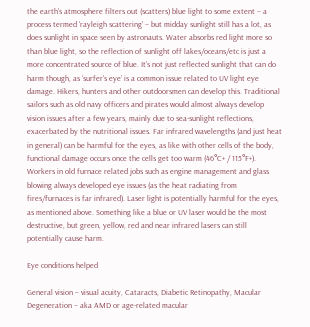the earth’s atmosphere filters out (scatters) blue light to some extent – a process termed ‘rayleigh scattering’ – but midday sunlight still has a lot, as does sunlight in space seen by astronauts. Water absorbs red light more so than blue light, so the reflection of sunlight off lakes/oceans/etc is just a more concentrated source of blue. It’s not just reflected sunlight that can do harm though, as ‘surfer’s eye’ is a common issue related to UV light eye damage. Hikers, hunters and other outdoorsmen can develop this. Traditional sailors such as old navy officers and pirates would almost always develop vision issues after a few years, mainly due to sea-sunlight reflections, exacerbated by the nutritional issues. Far infrared wavelengths (and just heat in general) can be harmful for the eyes, as like with other cells of the body, functional damage occurs once the cells get too warm (46°C+ / 115°F+). Workers in old furnace related jobs such as engine management and glass blowing always developed eye issues (as the heat radiating from fires/furnaces is far infrared). Laser light is potentially harmful for the eyes, as mentioned above. Something like a blue or UV laser would be the most destructive, but green, yellow, red and near infrared lasers can still potentially cause harm.

Eye conditions helped

General vision – visual acuity, Cataracts, Diabetic Retinopathy, Macular Degeneration – aka AMD or age-related macular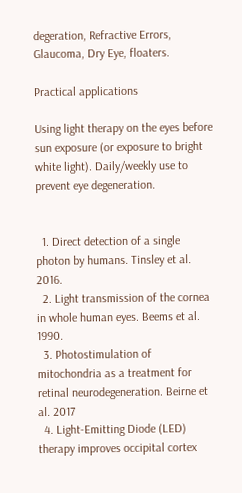degeration, Refractive Errors, Glaucoma, Dry Eye, floaters.

Practical applications

Using light therapy on the eyes before sun exposure (or exposure to bright white light). Daily/weekly use to prevent eye degeneration.


  1. Direct detection of a single photon by humans. Tinsley et al. 2016.
  2. Light transmission of the cornea in whole human eyes. Beems et al. 1990.
  3. Photostimulation of mitochondria as a treatment for retinal neurodegeneration. Beirne et al. 2017
  4. Light-Emitting Diode (LED) therapy improves occipital cortex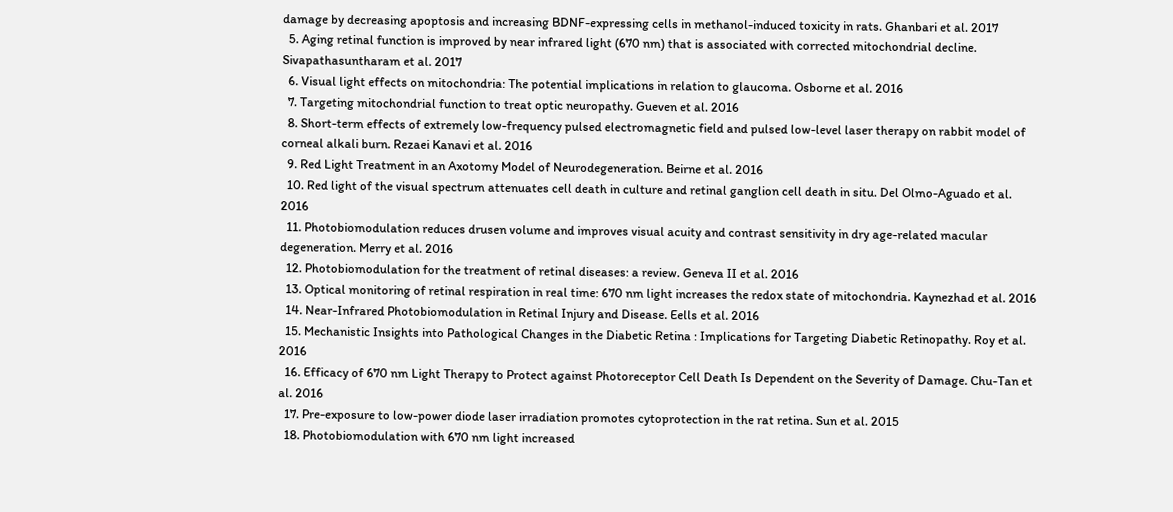damage by decreasing apoptosis and increasing BDNF-expressing cells in methanol-induced toxicity in rats. Ghanbari et al. 2017
  5. Aging retinal function is improved by near infrared light (670 nm) that is associated with corrected mitochondrial decline. Sivapathasuntharam et al. 2017
  6. Visual light effects on mitochondria: The potential implications in relation to glaucoma. Osborne et al. 2016
  7. Targeting mitochondrial function to treat optic neuropathy. Gueven et al. 2016
  8. Short-term effects of extremely low-frequency pulsed electromagnetic field and pulsed low-level laser therapy on rabbit model of corneal alkali burn. Rezaei Kanavi et al. 2016
  9. Red Light Treatment in an Axotomy Model of Neurodegeneration. Beirne et al. 2016
  10. Red light of the visual spectrum attenuates cell death in culture and retinal ganglion cell death in situ. Del Olmo-Aguado et al. 2016
  11. Photobiomodulation reduces drusen volume and improves visual acuity and contrast sensitivity in dry age-related macular degeneration. Merry et al. 2016
  12. Photobiomodulation for the treatment of retinal diseases: a review. Geneva II et al. 2016
  13. Optical monitoring of retinal respiration in real time: 670 nm light increases the redox state of mitochondria. Kaynezhad et al. 2016
  14. Near-Infrared Photobiomodulation in Retinal Injury and Disease. Eells et al. 2016
  15. Mechanistic Insights into Pathological Changes in the Diabetic Retina : Implications for Targeting Diabetic Retinopathy. Roy et al. 2016
  16. Efficacy of 670 nm Light Therapy to Protect against Photoreceptor Cell Death Is Dependent on the Severity of Damage. Chu-Tan et al. 2016
  17. Pre-exposure to low-power diode laser irradiation promotes cytoprotection in the rat retina. Sun et al. 2015
  18. Photobiomodulation with 670 nm light increased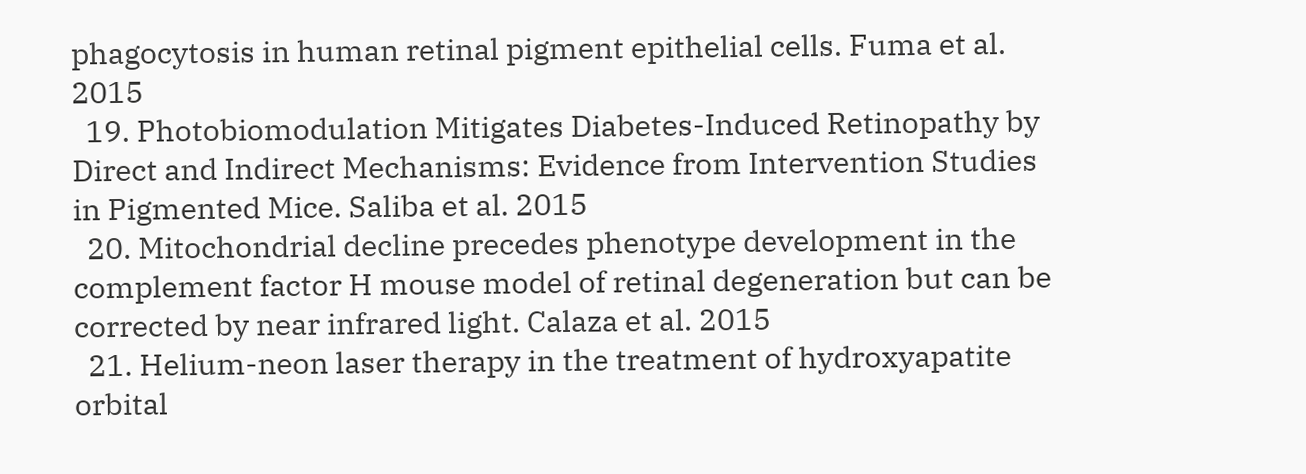phagocytosis in human retinal pigment epithelial cells. Fuma et al. 2015
  19. Photobiomodulation Mitigates Diabetes-Induced Retinopathy by Direct and Indirect Mechanisms: Evidence from Intervention Studies in Pigmented Mice. Saliba et al. 2015
  20. Mitochondrial decline precedes phenotype development in the complement factor H mouse model of retinal degeneration but can be corrected by near infrared light. Calaza et al. 2015
  21. Helium-neon laser therapy in the treatment of hydroxyapatite orbital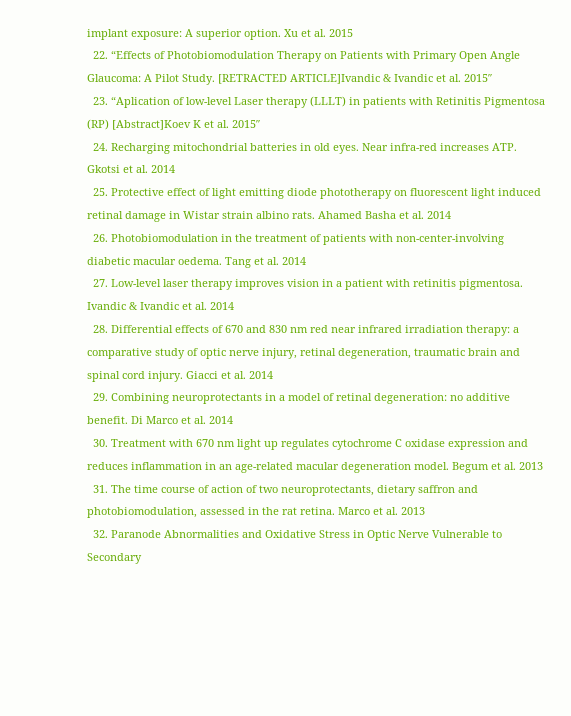implant exposure: A superior option. Xu et al. 2015
  22. “Effects of Photobiomodulation Therapy on Patients with Primary Open Angle Glaucoma: A Pilot Study. [RETRACTED ARTICLE]Ivandic & Ivandic et al. 2015″
  23. “Aplication of low-level Laser therapy (LLLT) in patients with Retinitis Pigmentosa (RP) [Abstract]Koev K et al. 2015″
  24. Recharging mitochondrial batteries in old eyes. Near infra-red increases ATP. Gkotsi et al. 2014
  25. Protective effect of light emitting diode phototherapy on fluorescent light induced retinal damage in Wistar strain albino rats. Ahamed Basha et al. 2014
  26. Photobiomodulation in the treatment of patients with non-center-involving diabetic macular oedema. Tang et al. 2014
  27. Low-level laser therapy improves vision in a patient with retinitis pigmentosa. Ivandic & Ivandic et al. 2014
  28. Differential effects of 670 and 830 nm red near infrared irradiation therapy: a comparative study of optic nerve injury, retinal degeneration, traumatic brain and spinal cord injury. Giacci et al. 2014
  29. Combining neuroprotectants in a model of retinal degeneration: no additive benefit. Di Marco et al. 2014
  30. Treatment with 670 nm light up regulates cytochrome C oxidase expression and reduces inflammation in an age-related macular degeneration model. Begum et al. 2013
  31. The time course of action of two neuroprotectants, dietary saffron and photobiomodulation, assessed in the rat retina. Marco et al. 2013
  32. Paranode Abnormalities and Oxidative Stress in Optic Nerve Vulnerable to Secondary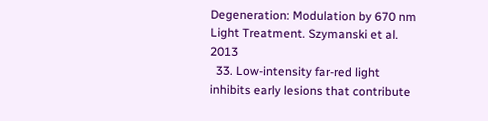Degeneration: Modulation by 670 nm Light Treatment. Szymanski et al. 2013
  33. Low-intensity far-red light inhibits early lesions that contribute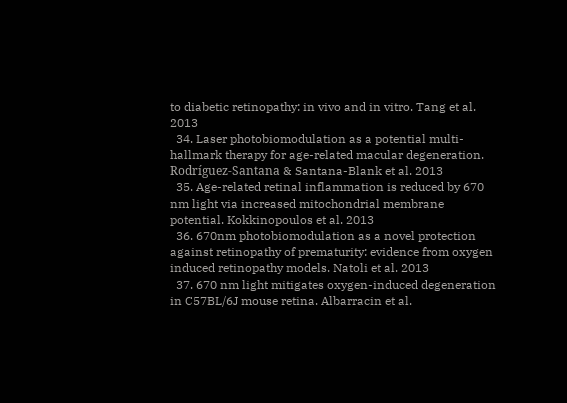to diabetic retinopathy: in vivo and in vitro. Tang et al. 2013
  34. Laser photobiomodulation as a potential multi-hallmark therapy for age-related macular degeneration. Rodríguez-Santana & Santana-Blank et al. 2013
  35. Age-related retinal inflammation is reduced by 670 nm light via increased mitochondrial membrane potential. Kokkinopoulos et al. 2013
  36. 670nm photobiomodulation as a novel protection against retinopathy of prematurity: evidence from oxygen induced retinopathy models. Natoli et al. 2013
  37. 670 nm light mitigates oxygen-induced degeneration in C57BL/6J mouse retina. Albarracin et al.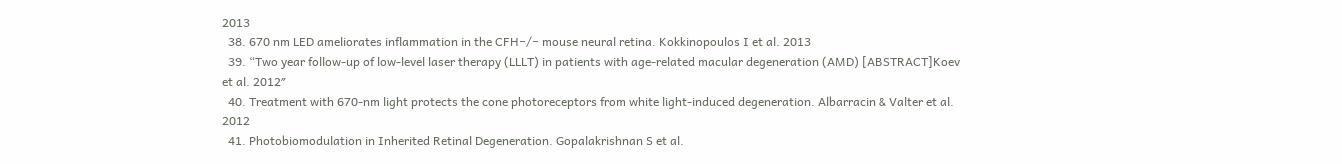2013
  38. 670 nm LED ameliorates inflammation in the CFH−/− mouse neural retina. Kokkinopoulos I et al. 2013
  39. “Two year follow-up of low-level laser therapy (LLLT) in patients with age-related macular degeneration (AMD) [ABSTRACT]Koev et al. 2012″
  40. Treatment with 670-nm light protects the cone photoreceptors from white light-induced degeneration. Albarracin & Valter et al. 2012
  41. Photobiomodulation in Inherited Retinal Degeneration. Gopalakrishnan S et al.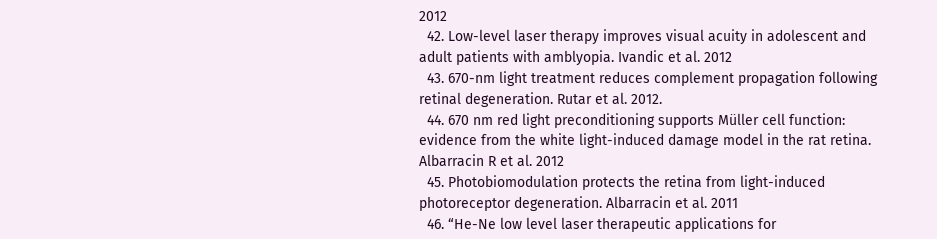2012
  42. Low-level laser therapy improves visual acuity in adolescent and adult patients with amblyopia. Ivandic et al. 2012
  43. 670-nm light treatment reduces complement propagation following retinal degeneration. Rutar et al. 2012.
  44. 670 nm red light preconditioning supports Müller cell function: evidence from the white light-induced damage model in the rat retina. Albarracin R et al. 2012
  45. Photobiomodulation protects the retina from light-induced photoreceptor degeneration. Albarracin et al. 2011
  46. “He-Ne low level laser therapeutic applications for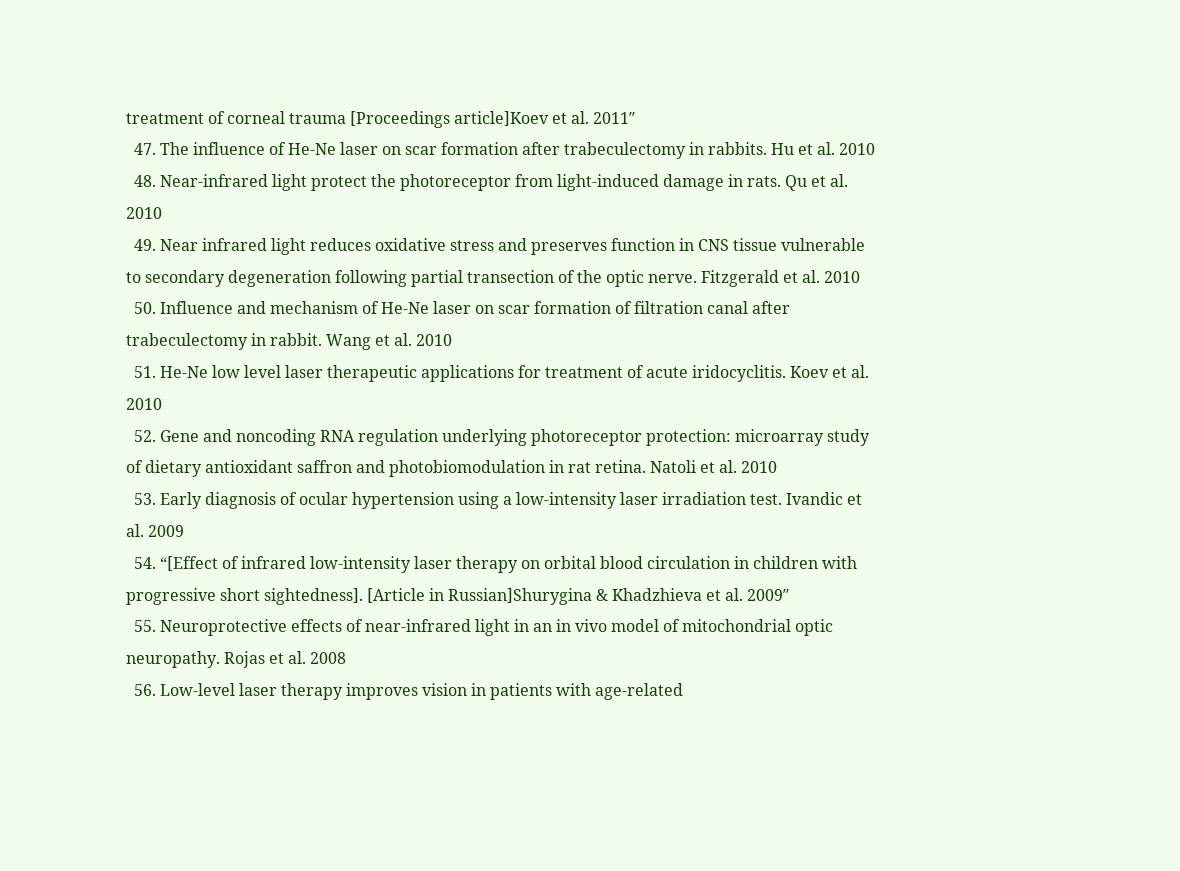treatment of corneal trauma [Proceedings article]Koev et al. 2011″
  47. The influence of He-Ne laser on scar formation after trabeculectomy in rabbits. Hu et al. 2010
  48. Near-infrared light protect the photoreceptor from light-induced damage in rats. Qu et al. 2010
  49. Near infrared light reduces oxidative stress and preserves function in CNS tissue vulnerable to secondary degeneration following partial transection of the optic nerve. Fitzgerald et al. 2010
  50. Influence and mechanism of He-Ne laser on scar formation of filtration canal after trabeculectomy in rabbit. Wang et al. 2010
  51. He-Ne low level laser therapeutic applications for treatment of acute iridocyclitis. Koev et al. 2010
  52. Gene and noncoding RNA regulation underlying photoreceptor protection: microarray study of dietary antioxidant saffron and photobiomodulation in rat retina. Natoli et al. 2010
  53. Early diagnosis of ocular hypertension using a low-intensity laser irradiation test. Ivandic et al. 2009
  54. “[Effect of infrared low-intensity laser therapy on orbital blood circulation in children with progressive short sightedness]. [Article in Russian]Shurygina & Khadzhieva et al. 2009″
  55. Neuroprotective effects of near-infrared light in an in vivo model of mitochondrial optic neuropathy. Rojas et al. 2008
  56. Low-level laser therapy improves vision in patients with age-related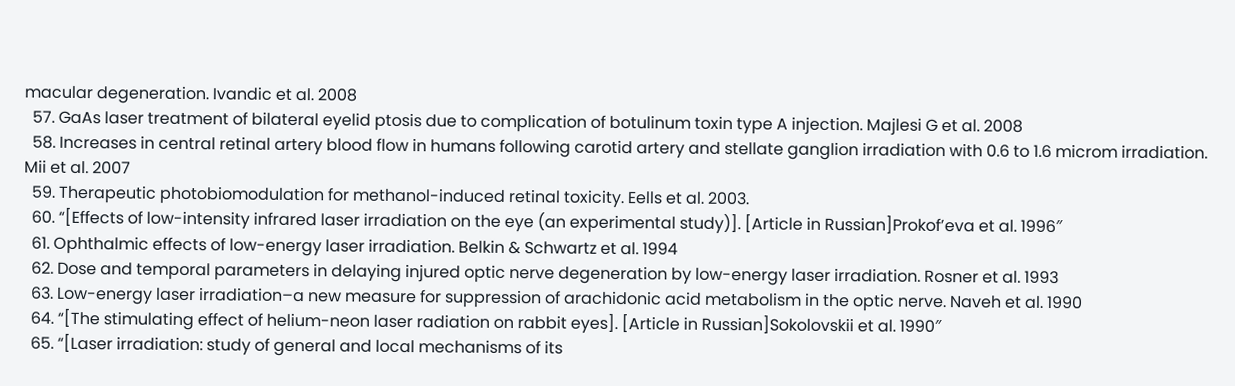macular degeneration. Ivandic et al. 2008
  57. GaAs laser treatment of bilateral eyelid ptosis due to complication of botulinum toxin type A injection. Majlesi G et al. 2008
  58. Increases in central retinal artery blood flow in humans following carotid artery and stellate ganglion irradiation with 0.6 to 1.6 microm irradiation. Mii et al. 2007
  59. Therapeutic photobiomodulation for methanol-induced retinal toxicity. Eells et al. 2003.
  60. “[Effects of low-intensity infrared laser irradiation on the eye (an experimental study)]. [Article in Russian]Prokof’eva et al. 1996″
  61. Ophthalmic effects of low-energy laser irradiation. Belkin & Schwartz et al. 1994
  62. Dose and temporal parameters in delaying injured optic nerve degeneration by low-energy laser irradiation. Rosner et al. 1993
  63. Low-energy laser irradiation–a new measure for suppression of arachidonic acid metabolism in the optic nerve. Naveh et al. 1990
  64. “[The stimulating effect of helium-neon laser radiation on rabbit eyes]. [Article in Russian]Sokolovskii et al. 1990″
  65. “[Laser irradiation: study of general and local mechanisms of its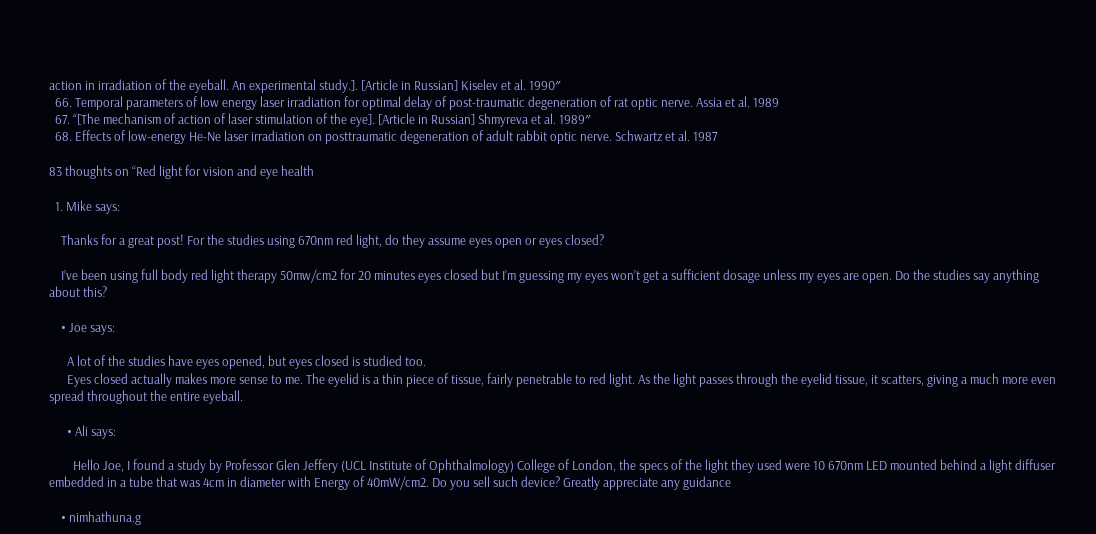action in irradiation of the eyeball. An experimental study.]. [Article in Russian] Kiselev et al. 1990″
  66. Temporal parameters of low energy laser irradiation for optimal delay of post-traumatic degeneration of rat optic nerve. Assia et al. 1989
  67. “[The mechanism of action of laser stimulation of the eye]. [Article in Russian] Shmyreva et al. 1989″
  68. Effects of low-energy He-Ne laser irradiation on posttraumatic degeneration of adult rabbit optic nerve. Schwartz et al. 1987

83 thoughts on “Red light for vision and eye health

  1. Mike says:

    Thanks for a great post! For the studies using 670nm red light, do they assume eyes open or eyes closed?

    I’ve been using full body red light therapy 50mw/cm2 for 20 minutes eyes closed but I’m guessing my eyes won’t get a sufficient dosage unless my eyes are open. Do the studies say anything about this?

    • Joe says:

      A lot of the studies have eyes opened, but eyes closed is studied too.
      Eyes closed actually makes more sense to me. The eyelid is a thin piece of tissue, fairly penetrable to red light. As the light passes through the eyelid tissue, it scatters, giving a much more even spread throughout the entire eyeball.

      • Ali says:

        Hello Joe, I found a study by Professor Glen Jeffery (UCL Institute of Ophthalmology) College of London, the specs of the light they used were 10 670nm LED mounted behind a light diffuser embedded in a tube that was 4cm in diameter with Energy of 40mW/cm2. Do you sell such device? Greatly appreciate any guidance

    • nimhathuna.g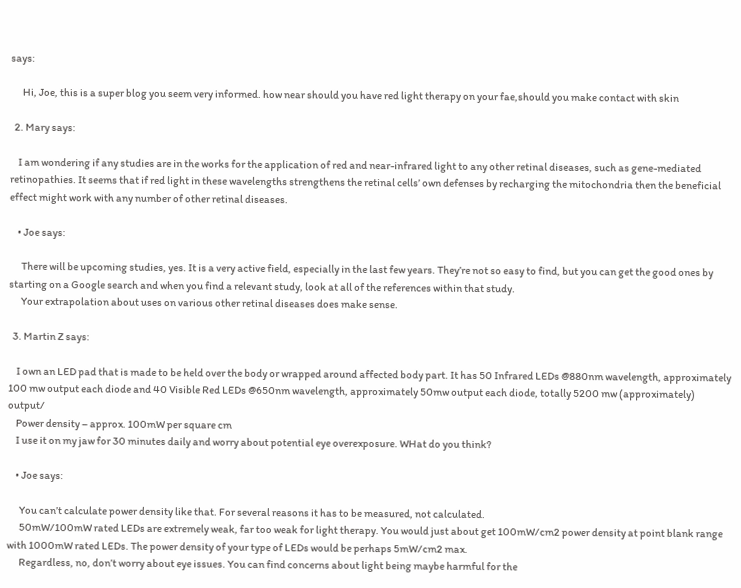says:

      Hi, Joe, this is a super blog you seem very informed. how near should you have red light therapy on your fae,should you make contact with skin

  2. Mary says:

    I am wondering if any studies are in the works for the application of red and near-infrared light to any other retinal diseases, such as gene-mediated retinopathies. It seems that if red light in these wavelengths strengthens the retinal cells’ own defenses by recharging the mitochondria then the beneficial effect might work with any number of other retinal diseases.

    • Joe says:

      There will be upcoming studies, yes. It is a very active field, especially in the last few years. They’re not so easy to find, but you can get the good ones by starting on a Google search and when you find a relevant study, look at all of the references within that study.
      Your extrapolation about uses on various other retinal diseases does make sense.

  3. Martin Z says:

    I own an LED pad that is made to be held over the body or wrapped around affected body part. It has 50 Infrared LEDs @880nm wavelength, approximately 100 mw output each diode and 40 Visible Red LEDs @650nm wavelength, approximately 50mw output each diode, totally 5200 mw (approximately) output/
    Power density – approx. 100mW per square cm
    I use it on my jaw for 30 minutes daily and worry about potential eye overexposure. WHat do you think?

    • Joe says:

      You can’t calculate power density like that. For several reasons it has to be measured, not calculated.
      50mW/100mW rated LEDs are extremely weak, far too weak for light therapy. You would just about get 100mW/cm2 power density at point blank range with 1000mW rated LEDs. The power density of your type of LEDs would be perhaps 5mW/cm2 max.
      Regardless, no, don’t worry about eye issues. You can find concerns about light being maybe harmful for the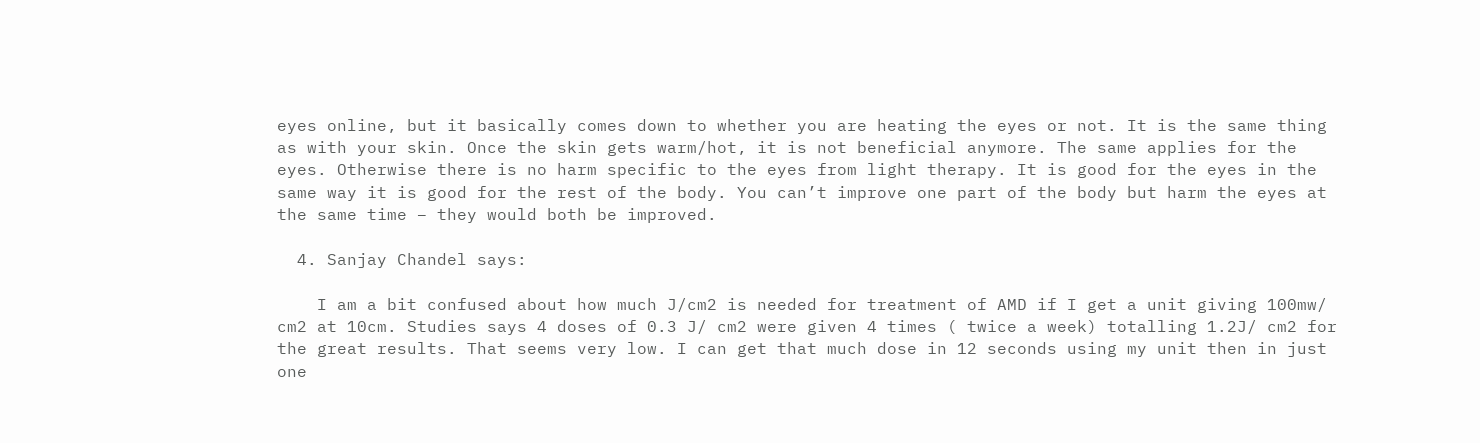eyes online, but it basically comes down to whether you are heating the eyes or not. It is the same thing as with your skin. Once the skin gets warm/hot, it is not beneficial anymore. The same applies for the eyes. Otherwise there is no harm specific to the eyes from light therapy. It is good for the eyes in the same way it is good for the rest of the body. You can’t improve one part of the body but harm the eyes at the same time – they would both be improved.

  4. Sanjay Chandel says:

    I am a bit confused about how much J/cm2 is needed for treatment of AMD if I get a unit giving 100mw/ cm2 at 10cm. Studies says 4 doses of 0.3 J/ cm2 were given 4 times ( twice a week) totalling 1.2J/ cm2 for the great results. That seems very low. I can get that much dose in 12 seconds using my unit then in just one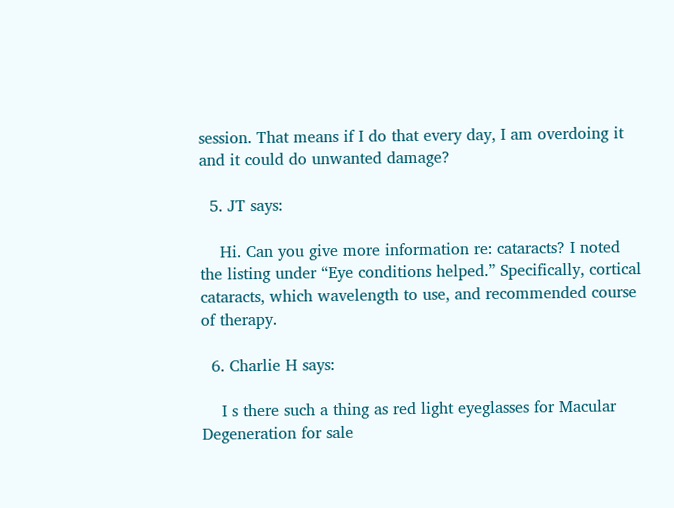session. That means if I do that every day, I am overdoing it and it could do unwanted damage?

  5. JT says:

    Hi. Can you give more information re: cataracts? I noted the listing under “Eye conditions helped.” Specifically, cortical cataracts, which wavelength to use, and recommended course of therapy.

  6. Charlie H says:

    I s there such a thing as red light eyeglasses for Macular Degeneration for sale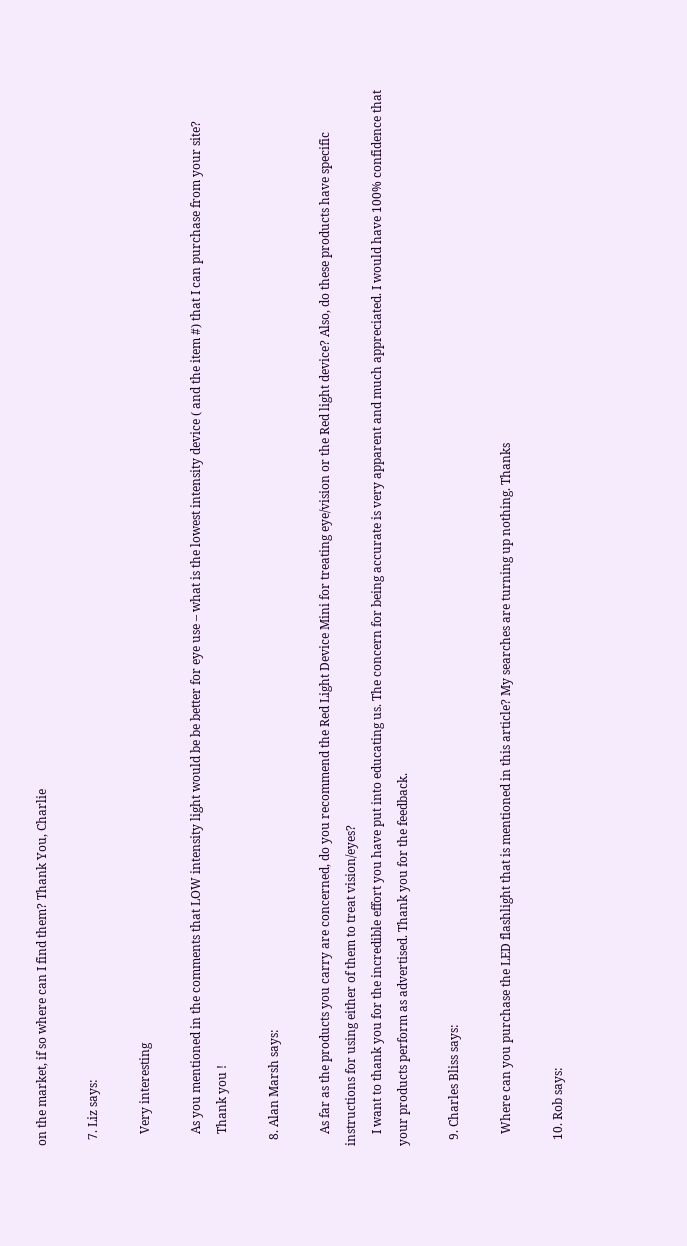on the market, if so where can I find them? Thank You, Charlie

  7. Liz says:

    Very interesting

    As you mentioned in the comments that LOW intensity light would be be better for eye use – what is the lowest intensity device ( and the item #) that I can purchase from your site?
    Thank you !

  8. Alan Marsh says:

    As far as the products you carry are concerned, do you recommend the Red Light Device Mini for treating eye/vision or the Red light device? Also, do these products have specific instructions for using either of them to treat vision/eyes?
    I want to thank you for the incredible effort you have put into educating us. The concern for being accurate is very apparent and much appreciated. I would have 100% confidence that your products perform as advertised. Thank you for the feedback.

  9. Charles Bliss says:

    Where can you purchase the LED flashlight that is mentioned in this article? My searches are turning up nothing. Thanks

  10. Rob says: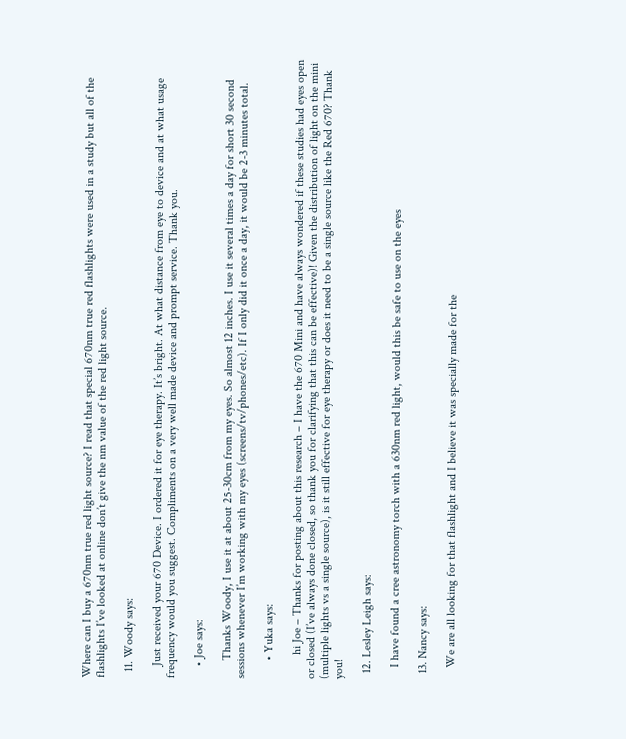Where can I buy a 670nm true red light source? I read that special 670nm true red flashlights were used in a study but all of the flashlights I’ve looked at online don’t give the nm value of the red light source.

  11. Woody says:

    Just received your 670 Device. I ordered it for eye therapy. It’s bright. At what distance from eye to device and at what usage frequency would you suggest. Compliments on a very well made device and prompt service. Thank you.

    • Joe says:

      Thanks Woody, I use it at about 25-30cm from my eyes. So almost 12 inches. I use it several times a day for short 30 second sessions whenever I’m working with my eyes (screens/tv/phones/etc). If I only did it once a day, it would be 2-3 minutes total.

      • Yuka says:

        hi Joe – Thanks for posting about this research – I have the 670 Mini and have always wondered if these studies had eyes open or closed (I’ve always done closed, so thank you for clarifying that this can be effective)! Given the distribution of light on the mini (multiple lights vs a single source), is it still effective for eye therapy or does it need to be a single source like the Red 670? Thank you!

  12. Lesley Leigh says:

    I have found a cree astronomy torch with a 630nm red light, would this be safe to use on the eyes

  13. Nancy says:

    We are all looking for that flashlight and I believe it was specially made for the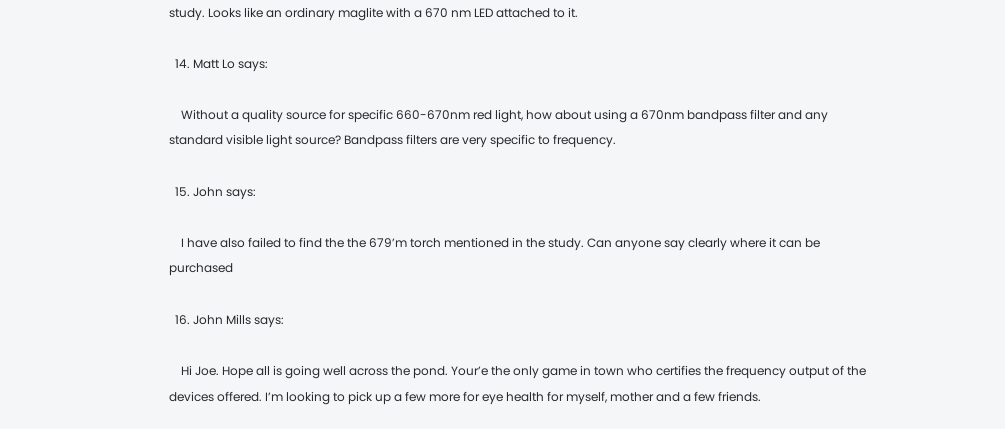study. Looks like an ordinary maglite with a 670 nm LED attached to it.

  14. Matt Lo says:

    Without a quality source for specific 660-670nm red light, how about using a 670nm bandpass filter and any standard visible light source? Bandpass filters are very specific to frequency.

  15. John says:

    I have also failed to find the the 679’m torch mentioned in the study. Can anyone say clearly where it can be purchased

  16. John Mills says:

    Hi Joe. Hope all is going well across the pond. Your’e the only game in town who certifies the frequency output of the devices offered. I’m looking to pick up a few more for eye health for myself, mother and a few friends.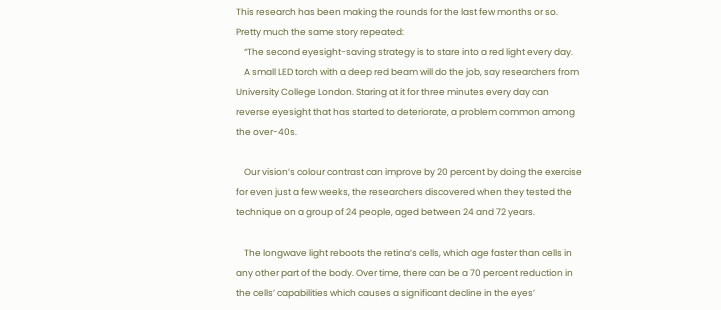This research has been making the rounds for the last few months or so. Pretty much the same story repeated:
    “The second eyesight-saving strategy is to stare into a red light every day.
    A small LED torch with a deep red beam will do the job, say researchers from University College London. Staring at it for three minutes every day can reverse eyesight that has started to deteriorate, a problem common among the over-40s.

    Our vision’s colour contrast can improve by 20 percent by doing the exercise for even just a few weeks, the researchers discovered when they tested the technique on a group of 24 people, aged between 24 and 72 years.

    The longwave light reboots the retina’s cells, which age faster than cells in any other part of the body. Over time, there can be a 70 percent reduction in the cells’ capabilities which causes a significant decline in the eyes’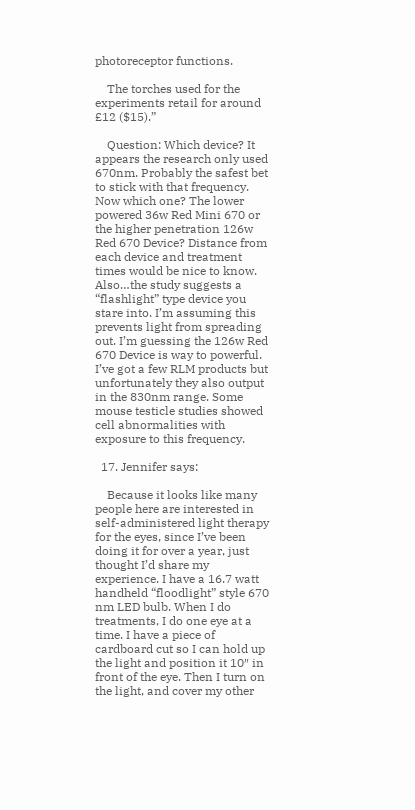photoreceptor functions.

    The torches used for the experiments retail for around £12 ($15).”

    Question: Which device? It appears the research only used 670nm. Probably the safest bet to stick with that frequency. Now which one? The lower powered 36w Red Mini 670 or the higher penetration 126w Red 670 Device? Distance from each device and treatment times would be nice to know. Also…the study suggests a “flashlight” type device you stare into. I’m assuming this prevents light from spreading out. I’m guessing the 126w Red 670 Device is way to powerful. I’ve got a few RLM products but unfortunately they also output in the 830nm range. Some mouse testicle studies showed cell abnormalities with exposure to this frequency.

  17. Jennifer says:

    Because it looks like many people here are interested in self-administered light therapy for the eyes, since I’ve been doing it for over a year, just thought I’d share my experience. I have a 16.7 watt handheld “floodlight” style 670 nm LED bulb. When I do treatments, I do one eye at a time. I have a piece of cardboard cut so I can hold up the light and position it 10″ in front of the eye. Then I turn on the light, and cover my other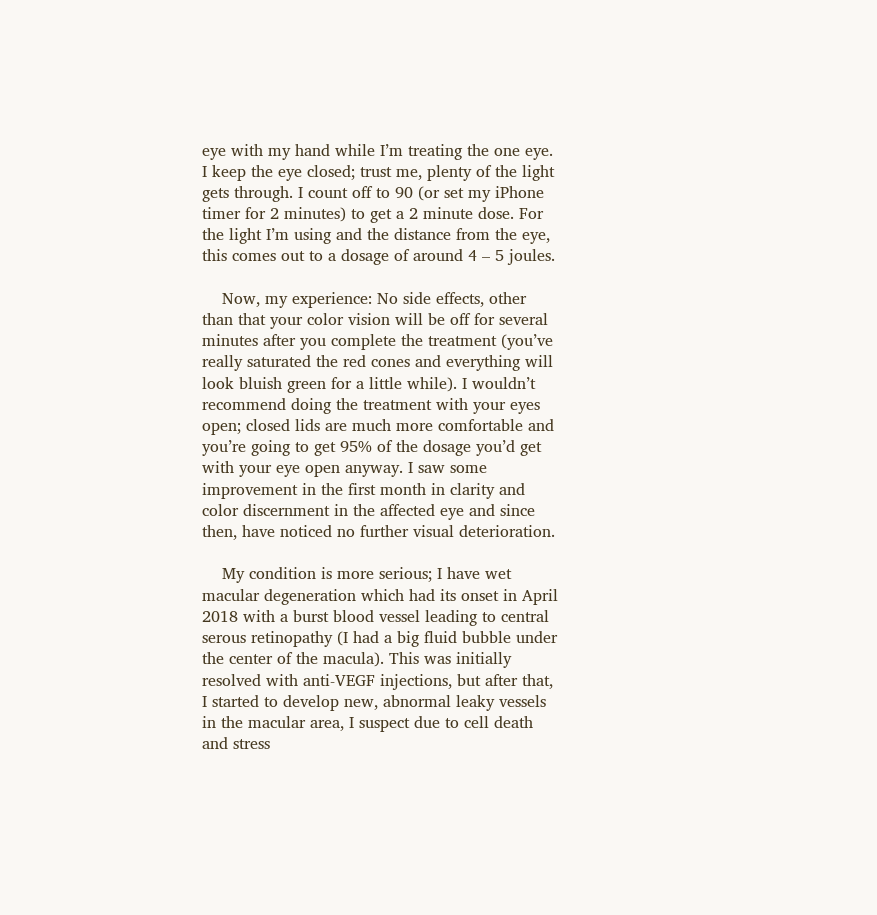eye with my hand while I’m treating the one eye. I keep the eye closed; trust me, plenty of the light gets through. I count off to 90 (or set my iPhone timer for 2 minutes) to get a 2 minute dose. For the light I’m using and the distance from the eye, this comes out to a dosage of around 4 – 5 joules.

    Now, my experience: No side effects, other than that your color vision will be off for several minutes after you complete the treatment (you’ve really saturated the red cones and everything will look bluish green for a little while). I wouldn’t recommend doing the treatment with your eyes open; closed lids are much more comfortable and you’re going to get 95% of the dosage you’d get with your eye open anyway. I saw some improvement in the first month in clarity and color discernment in the affected eye and since then, have noticed no further visual deterioration.

    My condition is more serious; I have wet macular degeneration which had its onset in April 2018 with a burst blood vessel leading to central serous retinopathy (I had a big fluid bubble under the center of the macula). This was initially resolved with anti-VEGF injections, but after that, I started to develop new, abnormal leaky vessels in the macular area, I suspect due to cell death and stress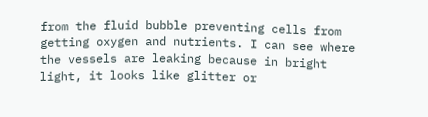from the fluid bubble preventing cells from getting oxygen and nutrients. I can see where the vessels are leaking because in bright light, it looks like glitter or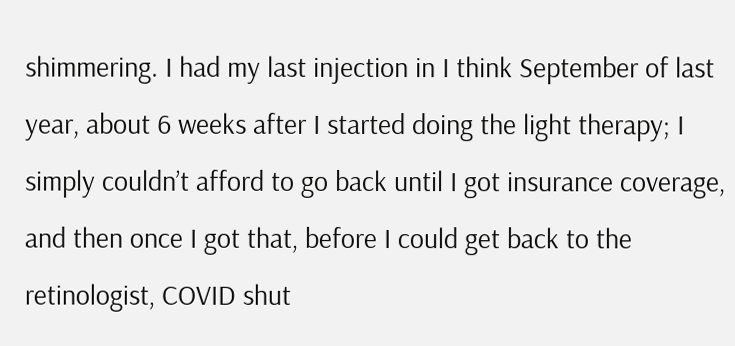shimmering. I had my last injection in I think September of last year, about 6 weeks after I started doing the light therapy; I simply couldn’t afford to go back until I got insurance coverage, and then once I got that, before I could get back to the retinologist, COVID shut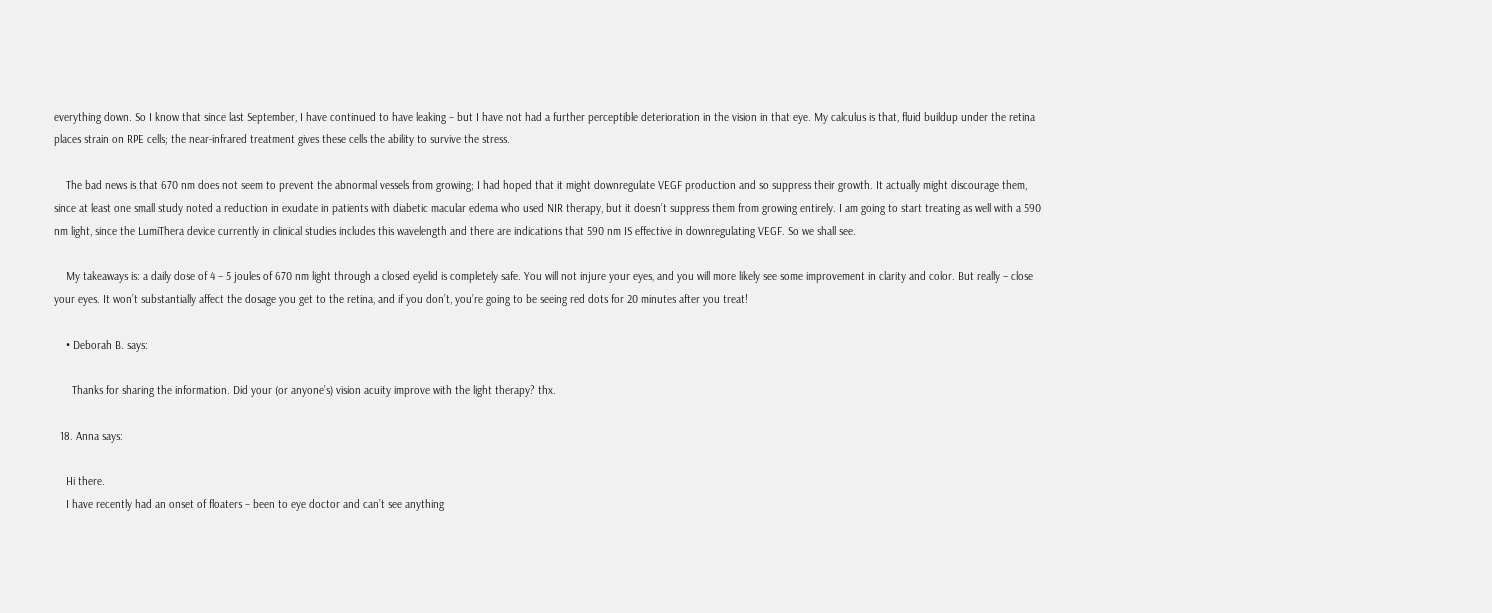everything down. So I know that since last September, I have continued to have leaking – but I have not had a further perceptible deterioration in the vision in that eye. My calculus is that, fluid buildup under the retina places strain on RPE cells; the near-infrared treatment gives these cells the ability to survive the stress.

    The bad news is that 670 nm does not seem to prevent the abnormal vessels from growing; I had hoped that it might downregulate VEGF production and so suppress their growth. It actually might discourage them, since at least one small study noted a reduction in exudate in patients with diabetic macular edema who used NIR therapy, but it doesn’t suppress them from growing entirely. I am going to start treating as well with a 590 nm light, since the LumiThera device currently in clinical studies includes this wavelength and there are indications that 590 nm IS effective in downregulating VEGF. So we shall see.

    My takeaways is: a daily dose of 4 – 5 joules of 670 nm light through a closed eyelid is completely safe. You will not injure your eyes, and you will more likely see some improvement in clarity and color. But really – close your eyes. It won’t substantially affect the dosage you get to the retina, and if you don’t, you’re going to be seeing red dots for 20 minutes after you treat!

    • Deborah B. says:

      Thanks for sharing the information. Did your (or anyone’s) vision acuity improve with the light therapy? thx.

  18. Anna says:

    Hi there.
    I have recently had an onset of floaters – been to eye doctor and can’t see anything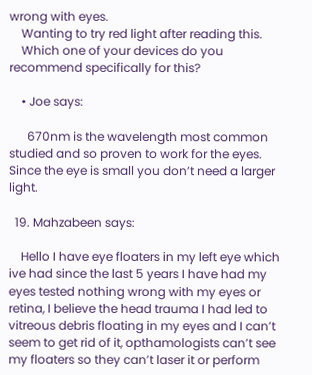wrong with eyes.
    Wanting to try red light after reading this.
    Which one of your devices do you recommend specifically for this?

    • Joe says:

      670nm is the wavelength most common studied and so proven to work for the eyes. Since the eye is small you don’t need a larger light.

  19. Mahzabeen says:

    Hello I have eye floaters in my left eye which ive had since the last 5 years I have had my eyes tested nothing wrong with my eyes or retina, I believe the head trauma I had led to vitreous debris floating in my eyes and I can’t seem to get rid of it, opthamologists can’t see my floaters so they can’t laser it or perform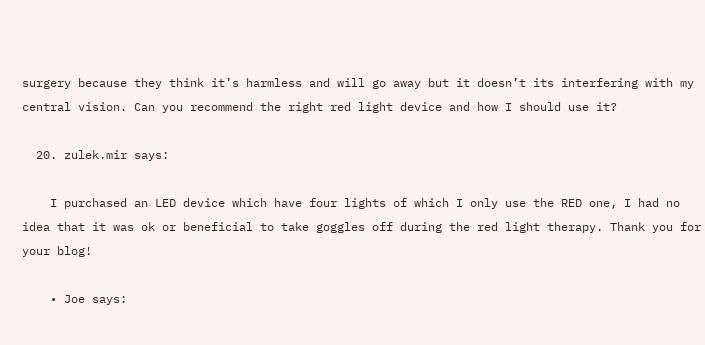surgery because they think it’s harmless and will go away but it doesn’t its interfering with my central vision. Can you recommend the right red light device and how I should use it?

  20. zulek.mir says:

    I purchased an LED device which have four lights of which I only use the RED one, I had no idea that it was ok or beneficial to take goggles off during the red light therapy. Thank you for your blog!

    • Joe says: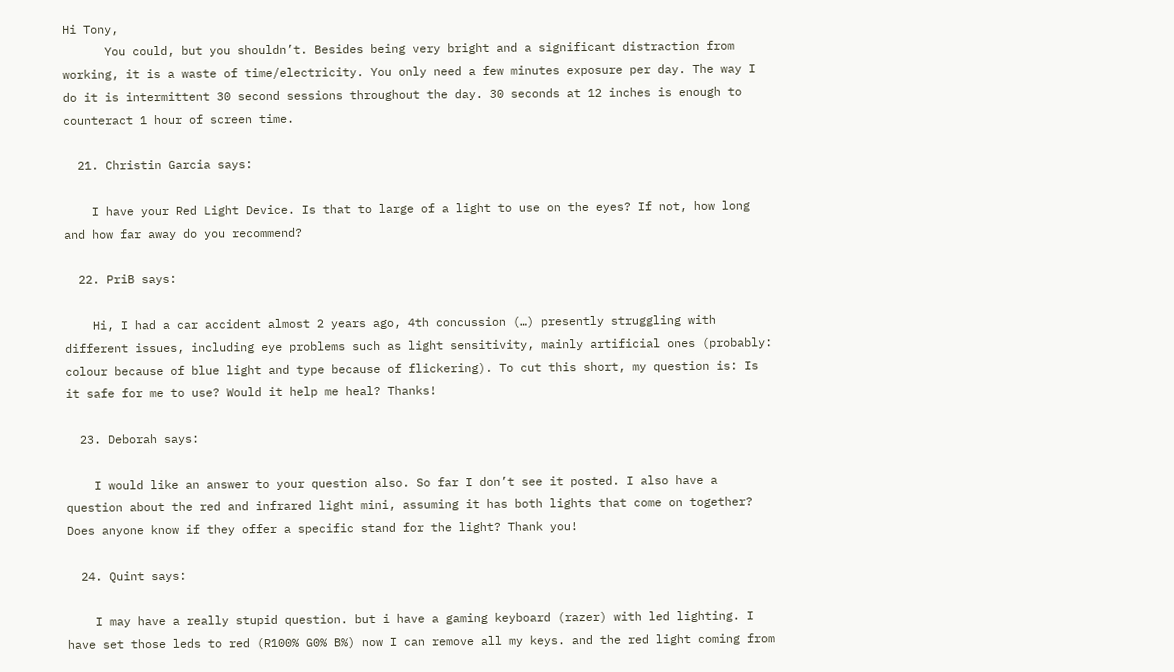Hi Tony,
      You could, but you shouldn’t. Besides being very bright and a significant distraction from working, it is a waste of time/electricity. You only need a few minutes exposure per day. The way I do it is intermittent 30 second sessions throughout the day. 30 seconds at 12 inches is enough to counteract 1 hour of screen time.

  21. Christin Garcia says:

    I have your Red Light Device. Is that to large of a light to use on the eyes? If not, how long and how far away do you recommend?

  22. PriB says:

    Hi, I had a car accident almost 2 years ago, 4th concussion (…) presently struggling with different issues, including eye problems such as light sensitivity, mainly artificial ones (probably: colour because of blue light and type because of flickering). To cut this short, my question is: Is it safe for me to use? Would it help me heal? Thanks!

  23. Deborah says:

    I would like an answer to your question also. So far I don’t see it posted. I also have a question about the red and infrared light mini, assuming it has both lights that come on together? Does anyone know if they offer a specific stand for the light? Thank you!

  24. Quint says:

    I may have a really stupid question. but i have a gaming keyboard (razer) with led lighting. I have set those leds to red (R100% G0% B%) now I can remove all my keys. and the red light coming from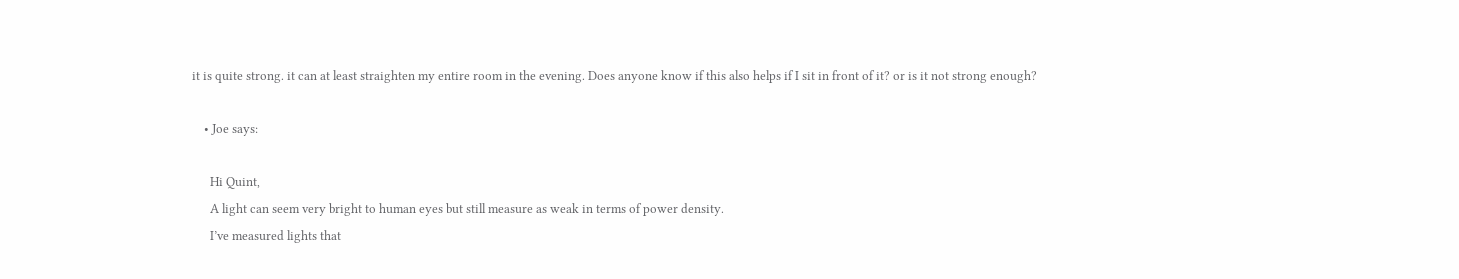it is quite strong. it can at least straighten my entire room in the evening. Does anyone know if this also helps if I sit in front of it? or is it not strong enough?

    • Joe says:

      Hi Quint,
      A light can seem very bright to human eyes but still measure as weak in terms of power density.
      I’ve measured lights that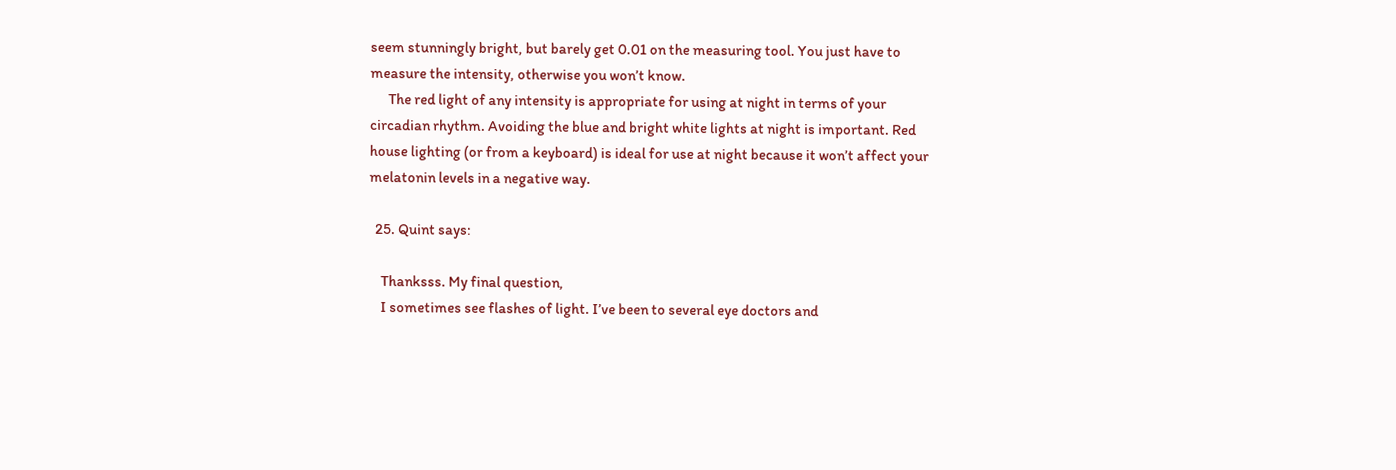seem stunningly bright, but barely get 0.01 on the measuring tool. You just have to measure the intensity, otherwise you won’t know.
      The red light of any intensity is appropriate for using at night in terms of your circadian rhythm. Avoiding the blue and bright white lights at night is important. Red house lighting (or from a keyboard) is ideal for use at night because it won’t affect your melatonin levels in a negative way.

  25. Quint says:

    Thanksss. My final question,
    I sometimes see flashes of light. I’ve been to several eye doctors and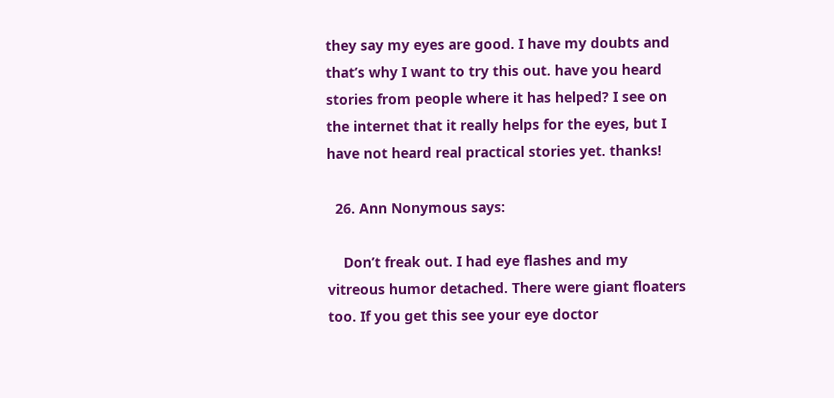they say my eyes are good. I have my doubts and that’s why I want to try this out. have you heard stories from people where it has helped? I see on the internet that it really helps for the eyes, but I have not heard real practical stories yet. thanks!

  26. Ann Nonymous says:

    Don’t freak out. I had eye flashes and my vitreous humor detached. There were giant floaters too. If you get this see your eye doctor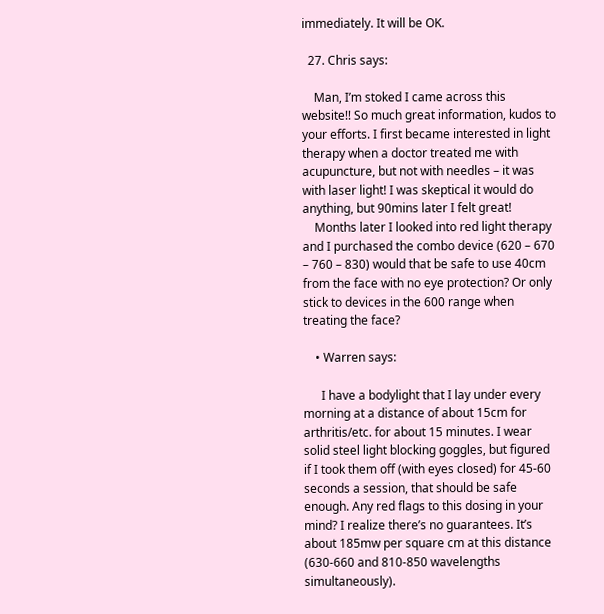immediately. It will be OK.

  27. Chris says:

    Man, I’m stoked I came across this website!! So much great information, kudos to your efforts. I first became interested in light therapy when a doctor treated me with acupuncture, but not with needles – it was with laser light! I was skeptical it would do anything, but 90mins later I felt great!
    Months later I looked into red light therapy and I purchased the combo device (620 – 670 – 760 – 830) would that be safe to use 40cm from the face with no eye protection? Or only stick to devices in the 600 range when treating the face?

    • Warren says:

      I have a bodylight that I lay under every morning at a distance of about 15cm for arthritis/etc. for about 15 minutes. I wear solid steel light blocking goggles, but figured if I took them off (with eyes closed) for 45-60 seconds a session, that should be safe enough. Any red flags to this dosing in your mind? I realize there’s no guarantees. It’s about 185mw per square cm at this distance (630-660 and 810-850 wavelengths simultaneously).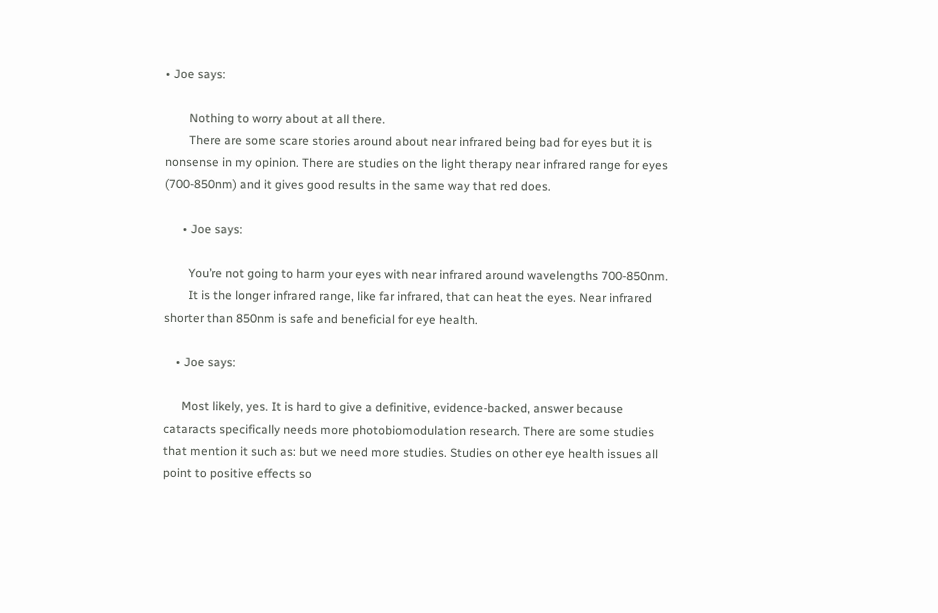• Joe says:

        Nothing to worry about at all there.
        There are some scare stories around about near infrared being bad for eyes but it is nonsense in my opinion. There are studies on the light therapy near infrared range for eyes (700-850nm) and it gives good results in the same way that red does.

      • Joe says:

        You’re not going to harm your eyes with near infrared around wavelengths 700-850nm.
        It is the longer infrared range, like far infrared, that can heat the eyes. Near infrared shorter than 850nm is safe and beneficial for eye health.

    • Joe says:

      Most likely, yes. It is hard to give a definitive, evidence-backed, answer because cataracts specifically needs more photobiomodulation research. There are some studies that mention it such as: but we need more studies. Studies on other eye health issues all point to positive effects so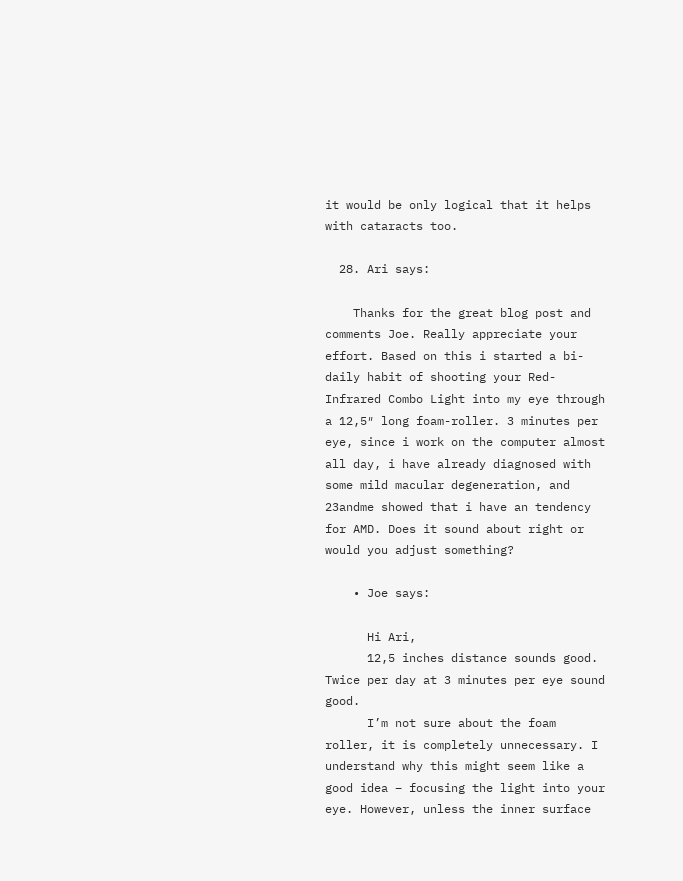it would be only logical that it helps with cataracts too.

  28. Ari says:

    Thanks for the great blog post and comments Joe. Really appreciate your effort. Based on this i started a bi-daily habit of shooting your Red-Infrared Combo Light into my eye through a 12,5″ long foam-roller. 3 minutes per eye, since i work on the computer almost all day, i have already diagnosed with some mild macular degeneration, and 23andme showed that i have an tendency for AMD. Does it sound about right or would you adjust something?

    • Joe says:

      Hi Ari,
      12,5 inches distance sounds good. Twice per day at 3 minutes per eye sound good.
      I’m not sure about the foam roller, it is completely unnecessary. I understand why this might seem like a good idea – focusing the light into your eye. However, unless the inner surface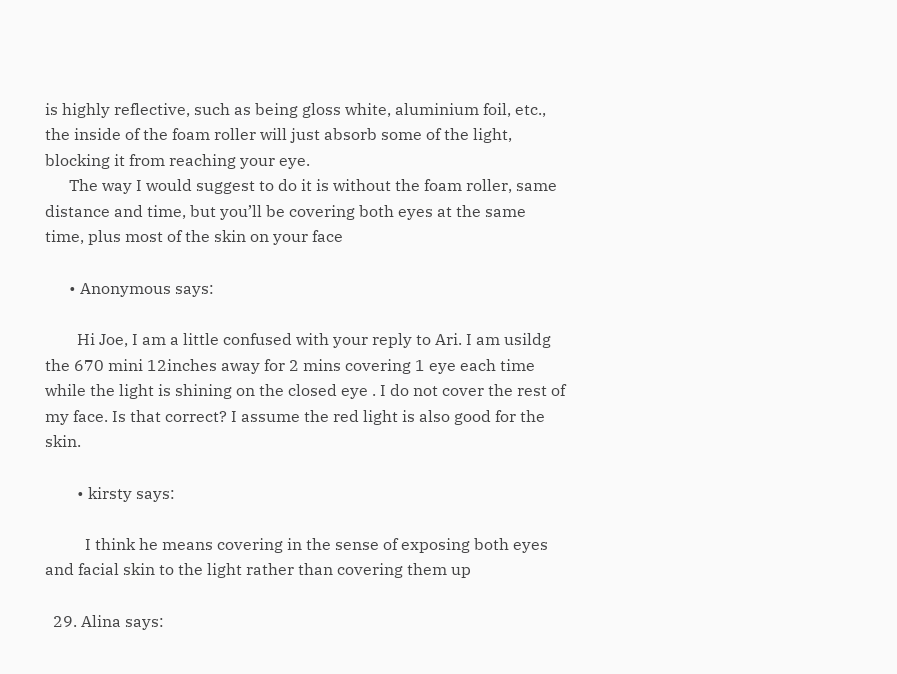is highly reflective, such as being gloss white, aluminium foil, etc., the inside of the foam roller will just absorb some of the light, blocking it from reaching your eye.
      The way I would suggest to do it is without the foam roller, same distance and time, but you’ll be covering both eyes at the same time, plus most of the skin on your face

      • Anonymous says:

        Hi Joe, I am a little confused with your reply to Ari. I am usildg the 670 mini 12inches away for 2 mins covering 1 eye each time while the light is shining on the closed eye . I do not cover the rest of my face. Is that correct? I assume the red light is also good for the skin.

        • kirsty says:

          I think he means covering in the sense of exposing both eyes and facial skin to the light rather than covering them up

  29. Alina says: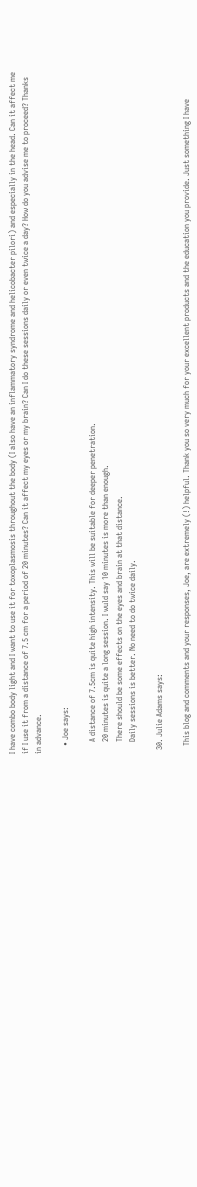I have combo body light and I want to use it for toxoplasmosis throughout the body (I also have an inflammatory syndrome and helicobacter pilori) and especially in the head. Can it affect me if I use it from a distance of 7.5 cm for a period of 20 minutes? Can it affect my eyes or my brain? Can I do these sessions daily or even twice a day? How do you advise me to proceed? Thanks in advance.

    • Joe says:

      A distance of 7.5cm is quite high intensity. This will be suitable for deeper penetration.
      20 minutes is quite a long session. I wuld say 10 minutes is more than enough.
      There should be some effects on the eyes and brain at that distance.
      Daily sessions is better. No need to do twice daily.

  30. Julie Adams says:

    This blog and comments and your responses, Joe, are extremely (!) helpful. Thank you so very much for your excellent products and the education you provide. Just something I have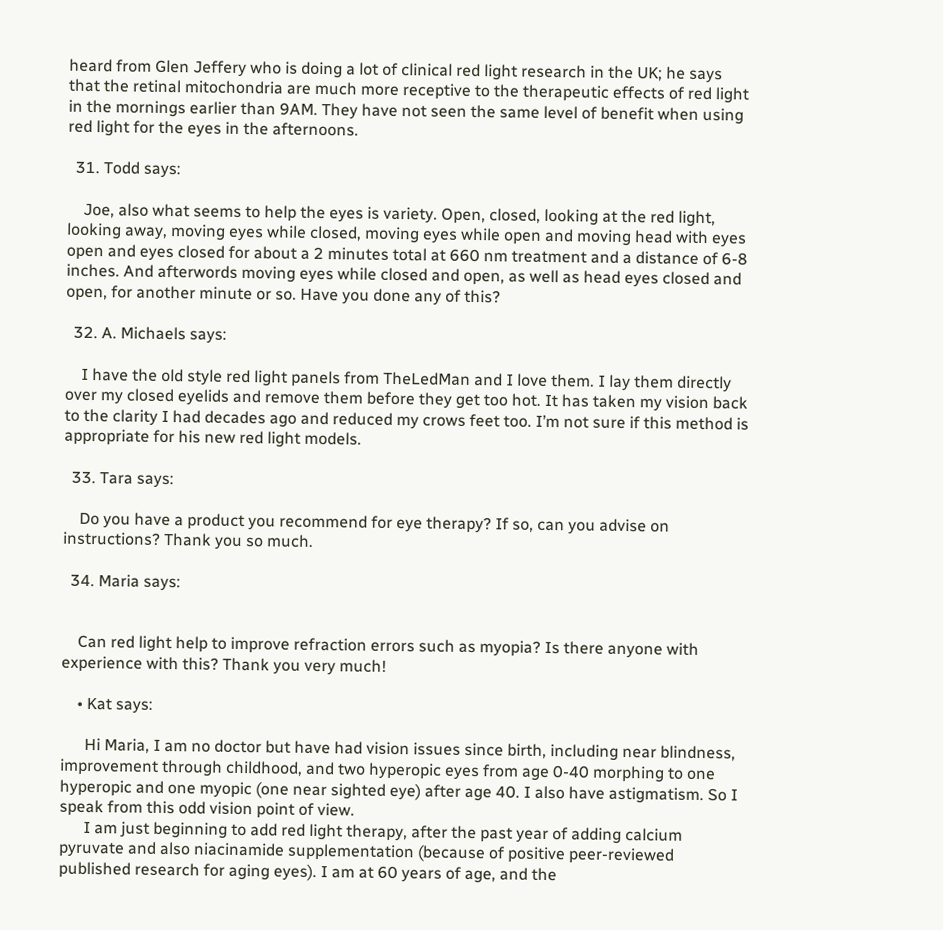heard from Glen Jeffery who is doing a lot of clinical red light research in the UK; he says that the retinal mitochondria are much more receptive to the therapeutic effects of red light in the mornings earlier than 9AM. They have not seen the same level of benefit when using red light for the eyes in the afternoons.

  31. Todd says:

    Joe, also what seems to help the eyes is variety. Open, closed, looking at the red light, looking away, moving eyes while closed, moving eyes while open and moving head with eyes open and eyes closed for about a 2 minutes total at 660 nm treatment and a distance of 6-8 inches. And afterwords moving eyes while closed and open, as well as head eyes closed and open, for another minute or so. Have you done any of this?

  32. A. Michaels says:

    I have the old style red light panels from TheLedMan and I love them. I lay them directly over my closed eyelids and remove them before they get too hot. It has taken my vision back to the clarity I had decades ago and reduced my crows feet too. I’m not sure if this method is appropriate for his new red light models.

  33. Tara says:

    Do you have a product you recommend for eye therapy? If so, can you advise on instructions? Thank you so much.

  34. Maria says:


    Can red light help to improve refraction errors such as myopia? Is there anyone with experience with this? Thank you very much!

    • Kat says:

      Hi Maria, I am no doctor but have had vision issues since birth, including near blindness, improvement through childhood, and two hyperopic eyes from age 0-40 morphing to one hyperopic and one myopic (one near sighted eye) after age 40. I also have astigmatism. So I speak from this odd vision point of view.
      I am just beginning to add red light therapy, after the past year of adding calcium pyruvate and also niacinamide supplementation (because of positive peer-reviewed published research for aging eyes). I am at 60 years of age, and the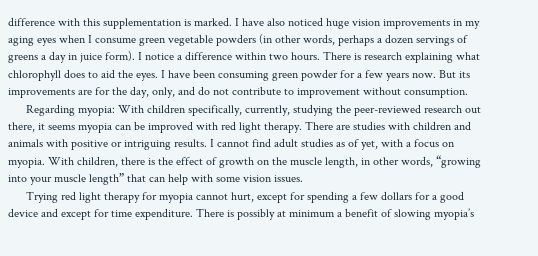difference with this supplementation is marked. I have also noticed huge vision improvements in my aging eyes when I consume green vegetable powders (in other words, perhaps a dozen servings of greens a day in juice form). I notice a difference within two hours. There is research explaining what chlorophyll does to aid the eyes. I have been consuming green powder for a few years now. But its improvements are for the day, only, and do not contribute to improvement without consumption.
      Regarding myopia: With children specifically, currently, studying the peer-reviewed research out there, it seems myopia can be improved with red light therapy. There are studies with children and animals with positive or intriguing results. I cannot find adult studies as of yet, with a focus on myopia. With children, there is the effect of growth on the muscle length, in other words, “growing into your muscle length” that can help with some vision issues.
      Trying red light therapy for myopia cannot hurt, except for spending a few dollars for a good device and except for time expenditure. There is possibly at minimum a benefit of slowing myopia’s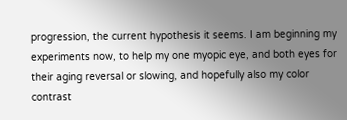progression, the current hypothesis it seems. I am beginning my experiments now, to help my one myopic eye, and both eyes for their aging reversal or slowing, and hopefully also my color contrast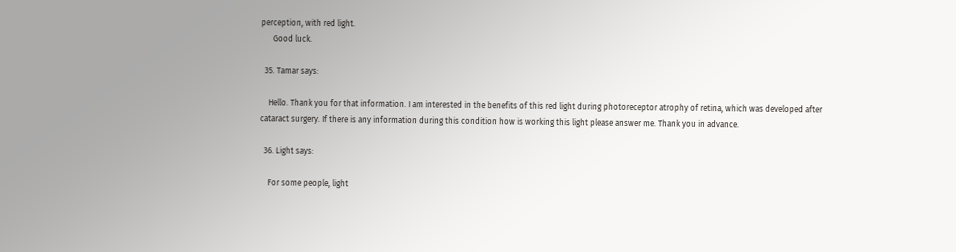perception, with red light.
      Good luck.

  35. Tamar says:

    Hello. Thank you for that information. I am interested in the benefits of this red light during photoreceptor atrophy of retina, which was developed after cataract surgery. If there is any information during this condition how is working this light please answer me. Thank you in advance.

  36. Light says:

    For some people, light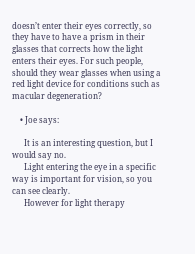doesn’t enter their eyes correctly, so they have to have a prism in their glasses that corrects how the light enters their eyes. For such people, should they wear glasses when using a red light device for conditions such as macular degeneration?

    • Joe says:

      It is an interesting question, but I would say no.
      Light entering the eye in a specific way is important for vision, so you can see clearly.
      However for light therapy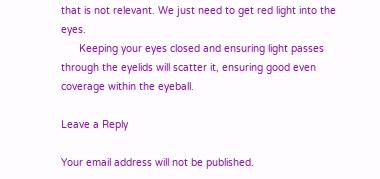that is not relevant. We just need to get red light into the eyes.
      Keeping your eyes closed and ensuring light passes through the eyelids will scatter it, ensuring good even coverage within the eyeball.

Leave a Reply

Your email address will not be published.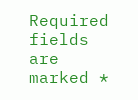Required fields are marked *